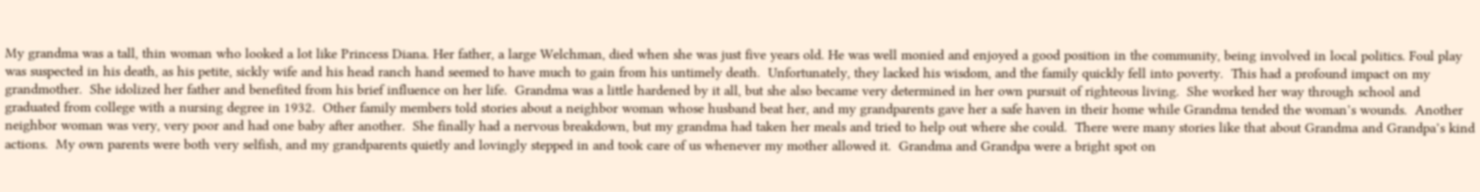My grandma was a tall, thin woman who looked a lot like Princess Diana. Her father, a large Welchman, died when she was just five years old. He was well monied and enjoyed a good position in the community, being involved in local politics. Foul play was suspected in his death, as his petite, sickly wife and his head ranch hand seemed to have much to gain from his untimely death.  Unfortunately, they lacked his wisdom, and the family quickly fell into poverty.  This had a profound impact on my grandmother.  She idolized her father and benefited from his brief influence on her life.  Grandma was a little hardened by it all, but she also became very determined in her own pursuit of righteous living.  She worked her way through school and graduated from college with a nursing degree in 1932.  Other family members told stories about a neighbor woman whose husband beat her, and my grandparents gave her a safe haven in their home while Grandma tended the woman’s wounds.  Another neighbor woman was very, very poor and had one baby after another.  She finally had a nervous breakdown, but my grandma had taken her meals and tried to help out where she could.  There were many stories like that about Grandma and Grandpa’s kind actions.  My own parents were both very selfish, and my grandparents quietly and lovingly stepped in and took care of us whenever my mother allowed it.  Grandma and Grandpa were a bright spot on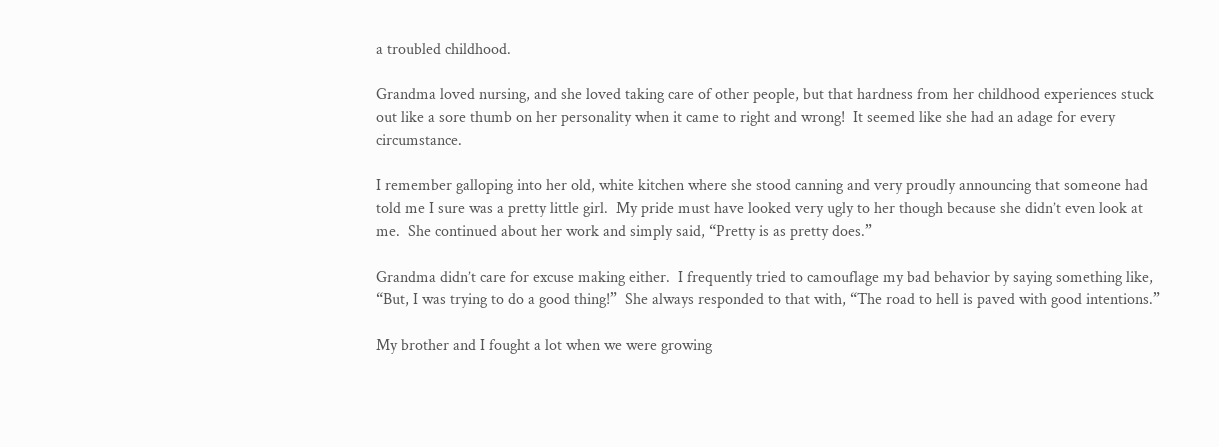a troubled childhood.

Grandma loved nursing, and she loved taking care of other people, but that hardness from her childhood experiences stuck out like a sore thumb on her personality when it came to right and wrong!  It seemed like she had an adage for every circumstance.

I remember galloping into her old, white kitchen where she stood canning and very proudly announcing that someone had told me I sure was a pretty little girl.  My pride must have looked very ugly to her though because she didn’t even look at me.  She continued about her work and simply said, “Pretty is as pretty does.”

Grandma didn’t care for excuse making either.  I frequently tried to camouflage my bad behavior by saying something like, “But, I was trying to do a good thing!”  She always responded to that with, “The road to hell is paved with good intentions.”

My brother and I fought a lot when we were growing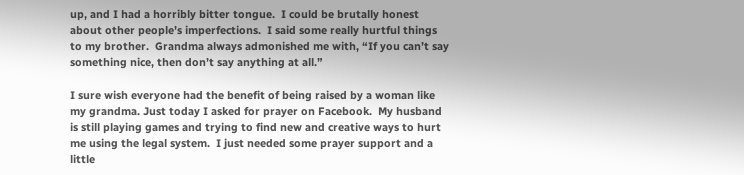up, and I had a horribly bitter tongue.  I could be brutally honest about other people’s imperfections.  I said some really hurtful things to my brother.  Grandma always admonished me with, “If you can’t say something nice, then don’t say anything at all.”

I sure wish everyone had the benefit of being raised by a woman like my grandma. Just today I asked for prayer on Facebook.  My husband is still playing games and trying to find new and creative ways to hurt me using the legal system.  I just needed some prayer support and a little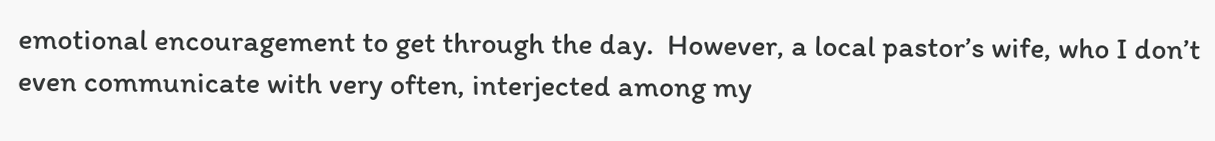emotional encouragement to get through the day.  However, a local pastor’s wife, who I don’t even communicate with very often, interjected among my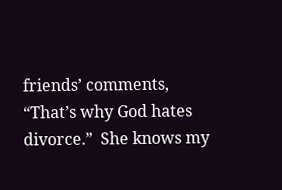friends’ comments, “That’s why God hates divorce.”  She knows my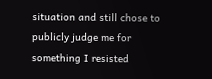situation and still chose to publicly judge me for something I resisted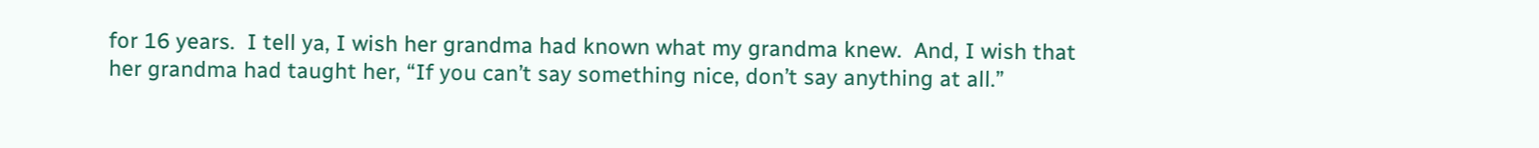for 16 years.  I tell ya, I wish her grandma had known what my grandma knew.  And, I wish that her grandma had taught her, “If you can’t say something nice, don’t say anything at all.”